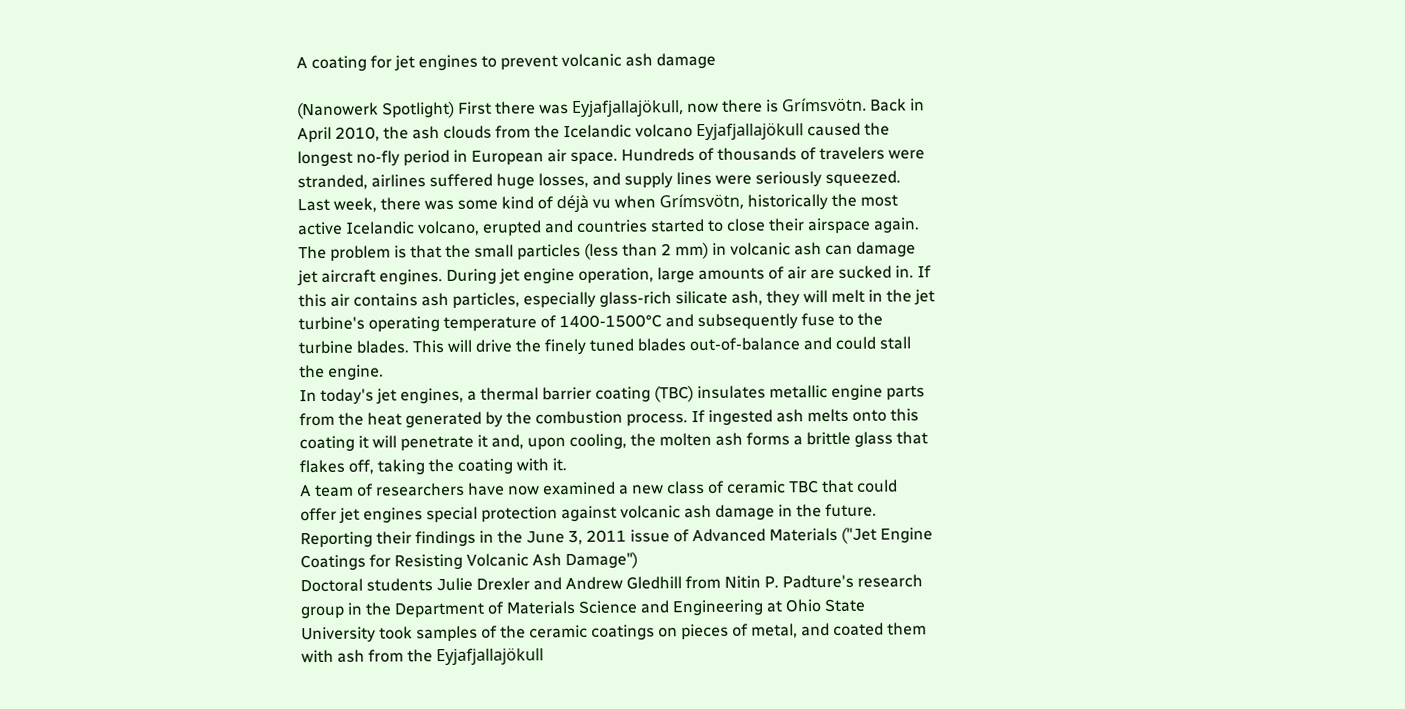A coating for jet engines to prevent volcanic ash damage

(Nanowerk Spotlight) First there was Eyjafjallajökull, now there is Grímsvötn. Back in April 2010, the ash clouds from the Icelandic volcano Eyjafjallajökull caused the longest no-fly period in European air space. Hundreds of thousands of travelers were stranded, airlines suffered huge losses, and supply lines were seriously squeezed. Last week, there was some kind of déjà vu when Grímsvötn, historically the most active Icelandic volcano, erupted and countries started to close their airspace again.
The problem is that the small particles (less than 2 mm) in volcanic ash can damage jet aircraft engines. During jet engine operation, large amounts of air are sucked in. If this air contains ash particles, especially glass-rich silicate ash, they will melt in the jet turbine's operating temperature of 1400-1500°C and subsequently fuse to the turbine blades. This will drive the finely tuned blades out-of-balance and could stall the engine.
In today's jet engines, a thermal barrier coating (TBC) insulates metallic engine parts from the heat generated by the combustion process. If ingested ash melts onto this coating it will penetrate it and, upon cooling, the molten ash forms a brittle glass that flakes off, taking the coating with it.
A team of researchers have now examined a new class of ceramic TBC that could offer jet engines special protection against volcanic ash damage in the future. Reporting their findings in the June 3, 2011 issue of Advanced Materials ("Jet Engine Coatings for Resisting Volcanic Ash Damage")
Doctoral students Julie Drexler and Andrew Gledhill from Nitin P. Padture's research group in the Department of Materials Science and Engineering at Ohio State University took samples of the ceramic coatings on pieces of metal, and coated them with ash from the Eyjafjallajökull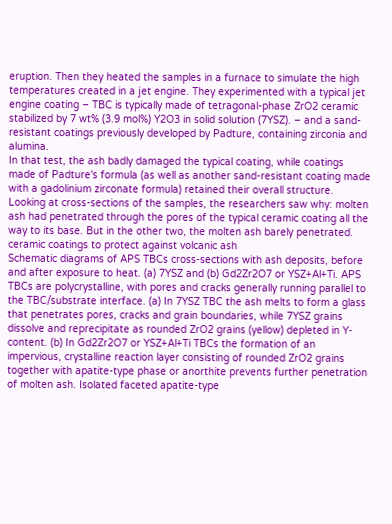eruption. Then they heated the samples in a furnace to simulate the high temperatures created in a jet engine. They experimented with a typical jet engine coating – TBC is typically made of tetragonal-phase ZrO2 ceramic stabilized by 7 wt% (3.9 mol%) Y2O3 in solid solution (7YSZ). – and a sand-resistant coatings previously developed by Padture, containing zirconia and alumina.
In that test, the ash badly damaged the typical coating, while coatings made of Padture's formula (as well as another sand-resistant coating made with a gadolinium zirconate formula) retained their overall structure. Looking at cross-sections of the samples, the researchers saw why: molten ash had penetrated through the pores of the typical ceramic coating all the way to its base. But in the other two, the molten ash barely penetrated.
ceramic coatings to protect against volcanic ash
Schematic diagrams of APS TBCs cross-sections with ash deposits, before and after exposure to heat. (a) 7YSZ and (b) Gd2Zr2O7 or YSZ+Al+Ti. APS TBCs are polycrystalline, with pores and cracks generally running parallel to the TBC/substrate interface. (a) In 7YSZ TBC the ash melts to form a glass that penetrates pores, cracks and grain boundaries, while 7YSZ grains dissolve and reprecipitate as rounded ZrO2 grains (yellow) depleted in Y-content. (b) In Gd2Zr2O7 or YSZ+Al+Ti TBCs the formation of an impervious, crystalline reaction layer consisting of rounded ZrO2 grains together with apatite-type phase or anorthite prevents further penetration of molten ash. Isolated faceted apatite-type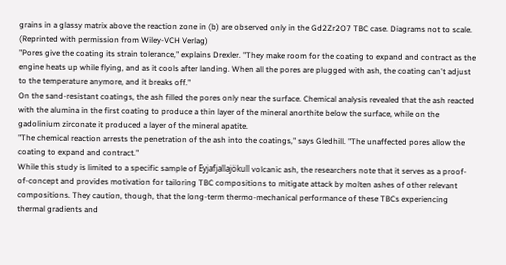grains in a glassy matrix above the reaction zone in (b) are observed only in the Gd2Zr2O7 TBC case. Diagrams not to scale. (Reprinted with permission from Wiley-VCH Verlag)
"Pores give the coating its strain tolerance," explains Drexler. "They make room for the coating to expand and contract as the engine heats up while flying, and as it cools after landing. When all the pores are plugged with ash, the coating can't adjust to the temperature anymore, and it breaks off."
On the sand-resistant coatings, the ash filled the pores only near the surface. Chemical analysis revealed that the ash reacted with the alumina in the first coating to produce a thin layer of the mineral anorthite below the surface, while on the gadolinium zirconate it produced a layer of the mineral apatite.
"The chemical reaction arrests the penetration of the ash into the coatings," says Gledhill. "The unaffected pores allow the coating to expand and contract."
While this study is limited to a specific sample of Eyjafjallajökull volcanic ash, the researchers note that it serves as a proof-of-concept and provides motivation for tailoring TBC compositions to mitigate attack by molten ashes of other relevant compositions. They caution, though, that the long-term thermo-mechanical performance of these TBCs experiencing thermal gradients and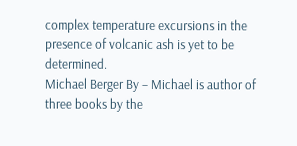complex temperature excursions in the presence of volcanic ash is yet to be determined.
Michael Berger By – Michael is author of three books by the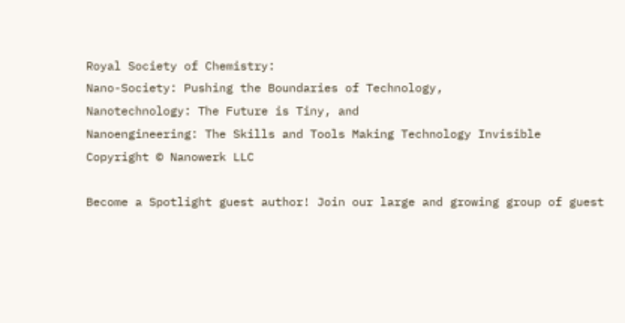Royal Society of Chemistry:
Nano-Society: Pushing the Boundaries of Technology,
Nanotechnology: The Future is Tiny, and
Nanoengineering: The Skills and Tools Making Technology Invisible
Copyright © Nanowerk LLC

Become a Spotlight guest author! Join our large and growing group of guest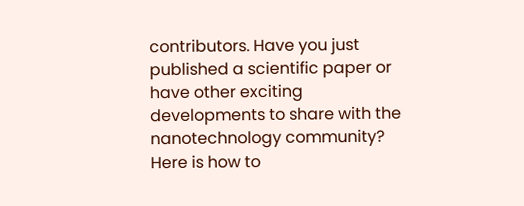contributors. Have you just published a scientific paper or have other exciting developments to share with the nanotechnology community? Here is how to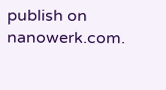publish on nanowerk.com.